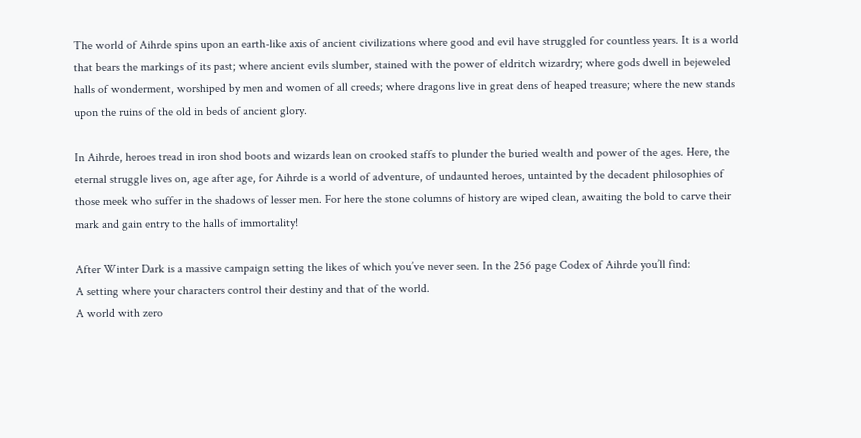The world of Aihrde spins upon an earth-like axis of ancient civilizations where good and evil have struggled for countless years. It is a world that bears the markings of its past; where ancient evils slumber, stained with the power of eldritch wizardry; where gods dwell in bejeweled halls of wonderment, worshiped by men and women of all creeds; where dragons live in great dens of heaped treasure; where the new stands upon the ruins of the old in beds of ancient glory.

In Aihrde, heroes tread in iron shod boots and wizards lean on crooked staffs to plunder the buried wealth and power of the ages. Here, the eternal struggle lives on, age after age, for Aihrde is a world of adventure, of undaunted heroes, untainted by the decadent philosophies of those meek who suffer in the shadows of lesser men. For here the stone columns of history are wiped clean, awaiting the bold to carve their mark and gain entry to the halls of immortality!

After Winter Dark is a massive campaign setting the likes of which you’ve never seen. In the 256 page Codex of Aihrde you’ll find:
A setting where your characters control their destiny and that of the world.
A world with zero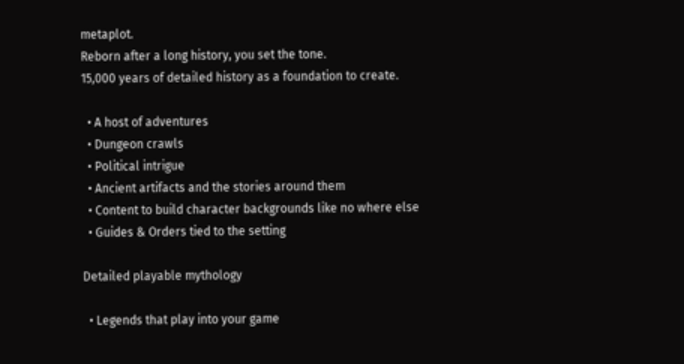metaplot.
Reborn after a long history, you set the tone.
15,000 years of detailed history as a foundation to create.

  • A host of adventures
  • Dungeon crawls
  • Political intrigue
  • Ancient artifacts and the stories around them
  • Content to build character backgrounds like no where else
  • Guides & Orders tied to the setting

Detailed playable mythology

  • Legends that play into your game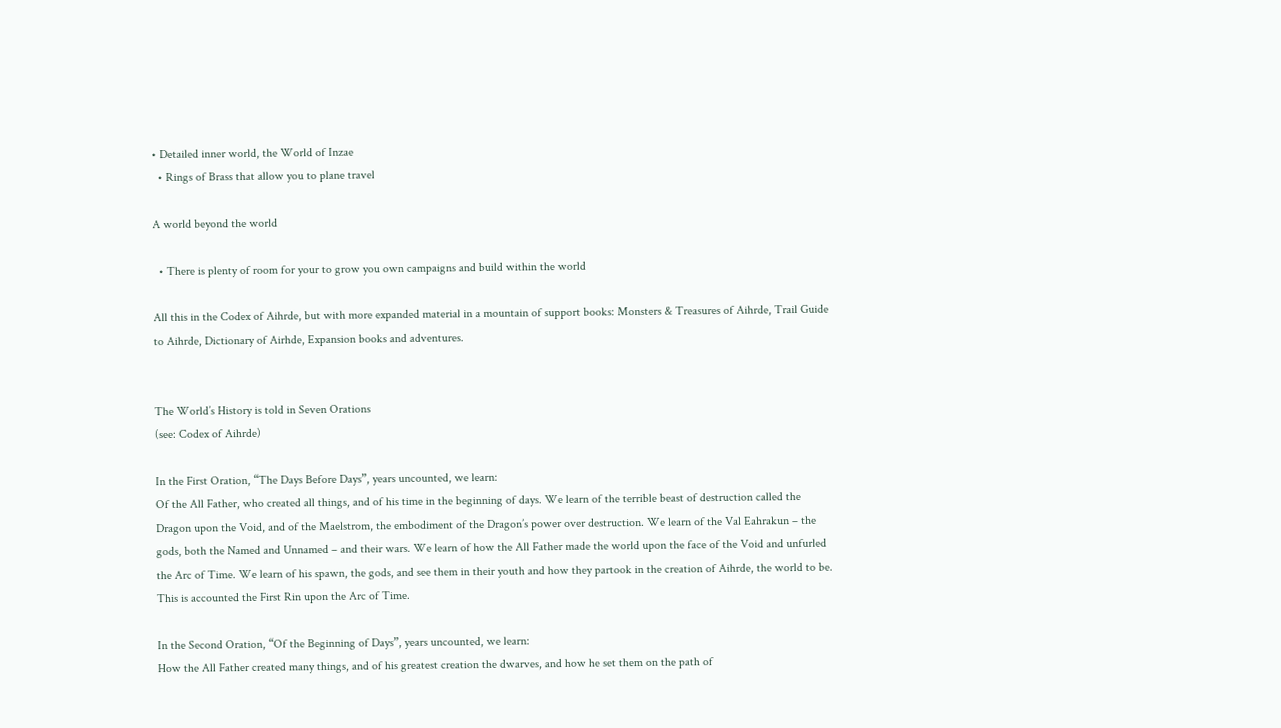• Detailed inner world, the World of Inzae
  • Rings of Brass that allow you to plane travel

A world beyond the world

  • There is plenty of room for your to grow you own campaigns and build within the world

All this in the Codex of Aihrde, but with more expanded material in a mountain of support books: Monsters & Treasures of Aihrde, Trail Guide to Aihrde, Dictionary of Airhde, Expansion books and adventures.


The World’s History is told in Seven Orations
(see: Codex of Aihrde)

In the First Oration, “The Days Before Days”, years uncounted, we learn:
Of the All Father, who created all things, and of his time in the beginning of days. We learn of the terrible beast of destruction called the Dragon upon the Void, and of the Maelstrom, the embodiment of the Dragon’s power over destruction. We learn of the Val Eahrakun – the gods, both the Named and Unnamed – and their wars. We learn of how the All Father made the world upon the face of the Void and unfurled the Arc of Time. We learn of his spawn, the gods, and see them in their youth and how they partook in the creation of Aihrde, the world to be. This is accounted the First Rin upon the Arc of Time.

In the Second Oration, “Of the Beginning of Days”, years uncounted, we learn:
How the All Father created many things, and of his greatest creation the dwarves, and how he set them on the path of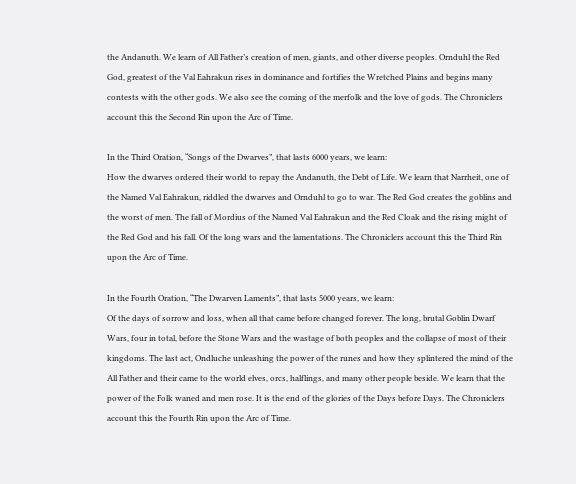the Andanuth. We learn of All Father’s creation of men, giants, and other diverse peoples. Ornduhl the Red God, greatest of the Val Eahrakun rises in dominance and fortifies the Wretched Plains and begins many contests with the other gods. We also see the coming of the merfolk and the love of gods. The Chroniclers account this the Second Rin upon the Arc of Time.

In the Third Oration, “Songs of the Dwarves”, that lasts 6000 years, we learn:
How the dwarves ordered their world to repay the Andanuth, the Debt of Life. We learn that Narrheit, one of the Named Val Eahrakun, riddled the dwarves and Ornduhl to go to war. The Red God creates the goblins and the worst of men. The fall of Mordius of the Named Val Eahrakun and the Red Cloak and the rising might of the Red God and his fall. Of the long wars and the lamentations. The Chroniclers account this the Third Rin upon the Arc of Time.

In the Fourth Oration, “The Dwarven Laments”, that lasts 5000 years, we learn:
Of the days of sorrow and loss, when all that came before changed forever. The long, brutal Goblin Dwarf Wars, four in total, before the Stone Wars and the wastage of both peoples and the collapse of most of their kingdoms. The last act, Ondluche unleashing the power of the runes and how they splintered the mind of the All Father and their came to the world elves, orcs, halflings, and many other people beside. We learn that the power of the Folk waned and men rose. It is the end of the glories of the Days before Days. The Chroniclers account this the Fourth Rin upon the Arc of Time.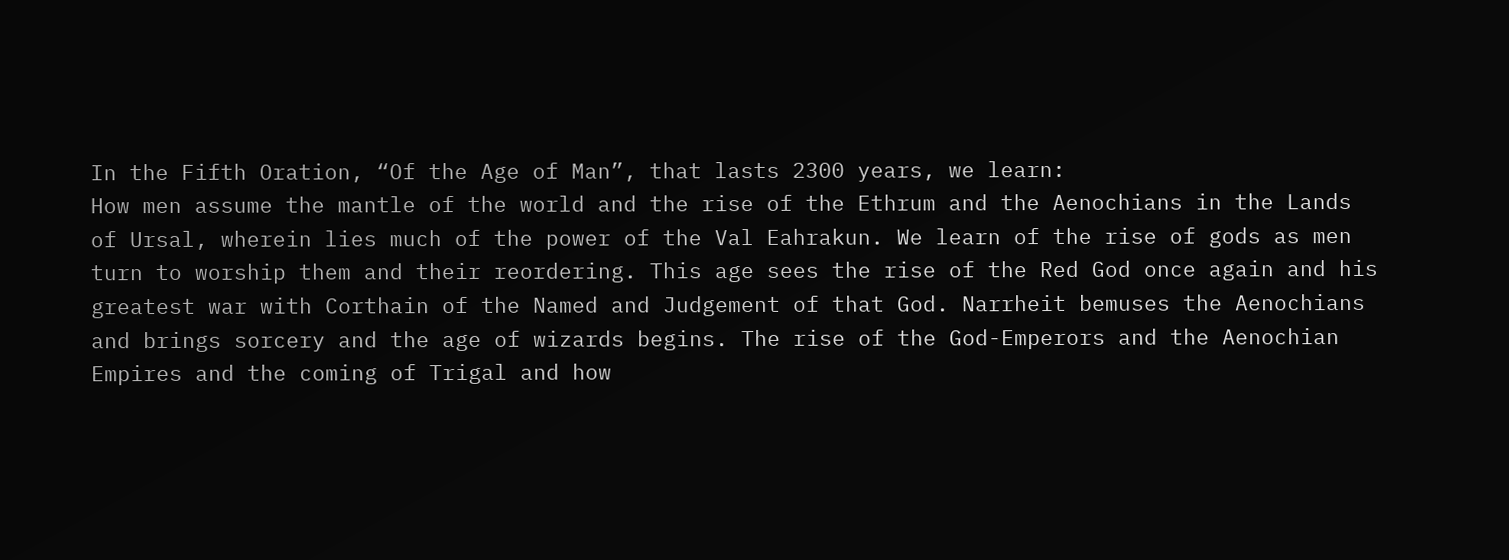In the Fifth Oration, “Of the Age of Man”, that lasts 2300 years, we learn:
How men assume the mantle of the world and the rise of the Ethrum and the Aenochians in the Lands of Ursal, wherein lies much of the power of the Val Eahrakun. We learn of the rise of gods as men turn to worship them and their reordering. This age sees the rise of the Red God once again and his greatest war with Corthain of the Named and Judgement of that God. Narrheit bemuses the Aenochians and brings sorcery and the age of wizards begins. The rise of the God-Emperors and the Aenochian Empires and the coming of Trigal and how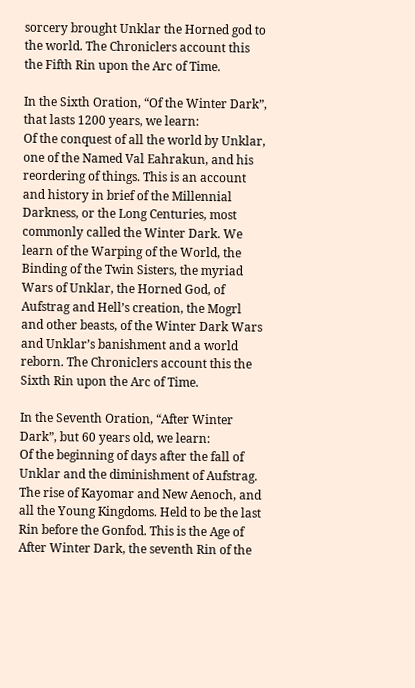sorcery brought Unklar the Horned god to the world. The Chroniclers account this the Fifth Rin upon the Arc of Time.

In the Sixth Oration, “Of the Winter Dark”, that lasts 1200 years, we learn:
Of the conquest of all the world by Unklar, one of the Named Val Eahrakun, and his reordering of things. This is an account and history in brief of the Millennial Darkness, or the Long Centuries, most commonly called the Winter Dark. We learn of the Warping of the World, the Binding of the Twin Sisters, the myriad Wars of Unklar, the Horned God, of Aufstrag and Hell’s creation, the Mogrl and other beasts, of the Winter Dark Wars and Unklar’s banishment and a world reborn. The Chroniclers account this the Sixth Rin upon the Arc of Time.

In the Seventh Oration, “After Winter Dark”, but 60 years old, we learn:
Of the beginning of days after the fall of Unklar and the diminishment of Aufstrag. The rise of Kayomar and New Aenoch, and all the Young Kingdoms. Held to be the last Rin before the Gonfod. This is the Age of After Winter Dark, the seventh Rin of the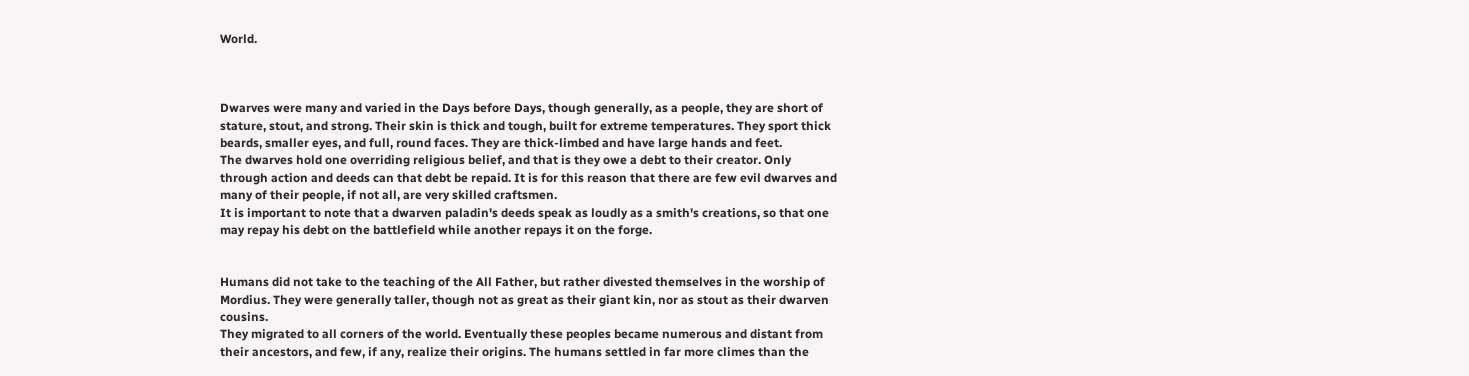World.



Dwarves were many and varied in the Days before Days, though generally, as a people, they are short of stature, stout, and strong. Their skin is thick and tough, built for extreme temperatures. They sport thick beards, smaller eyes, and full, round faces. They are thick-limbed and have large hands and feet.
The dwarves hold one overriding religious belief, and that is they owe a debt to their creator. Only through action and deeds can that debt be repaid. It is for this reason that there are few evil dwarves and many of their people, if not all, are very skilled craftsmen.
It is important to note that a dwarven paladin's deeds speak as loudly as a smith's creations, so that one may repay his debt on the battlefield while another repays it on the forge.


Humans did not take to the teaching of the All Father, but rather divested themselves in the worship of Mordius. They were generally taller, though not as great as their giant kin, nor as stout as their dwarven cousins.
They migrated to all corners of the world. Eventually these peoples became numerous and distant from their ancestors, and few, if any, realize their origins. The humans settled in far more climes than the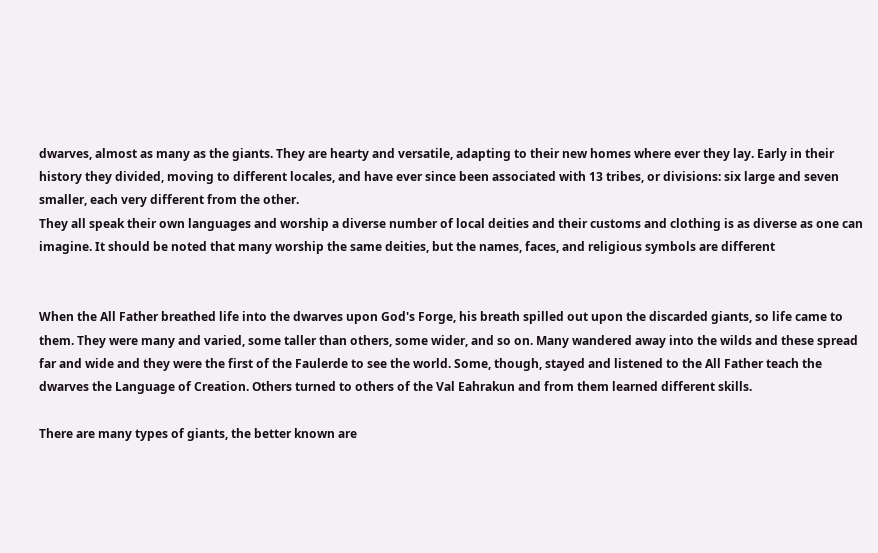dwarves, almost as many as the giants. They are hearty and versatile, adapting to their new homes where ever they lay. Early in their history they divided, moving to different locales, and have ever since been associated with 13 tribes, or divisions: six large and seven smaller, each very different from the other.
They all speak their own languages and worship a diverse number of local deities and their customs and clothing is as diverse as one can imagine. It should be noted that many worship the same deities, but the names, faces, and religious symbols are different


When the All Father breathed life into the dwarves upon God's Forge, his breath spilled out upon the discarded giants, so life came to them. They were many and varied, some taller than others, some wider, and so on. Many wandered away into the wilds and these spread far and wide and they were the first of the Faulerde to see the world. Some, though, stayed and listened to the All Father teach the dwarves the Language of Creation. Others turned to others of the Val Eahrakun and from them learned different skills.

There are many types of giants, the better known are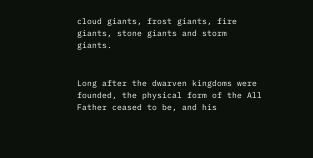cloud giants, frost giants, fire giants, stone giants and storm giants.


Long after the dwarven kingdoms were founded, the physical form of the All Father ceased to be, and his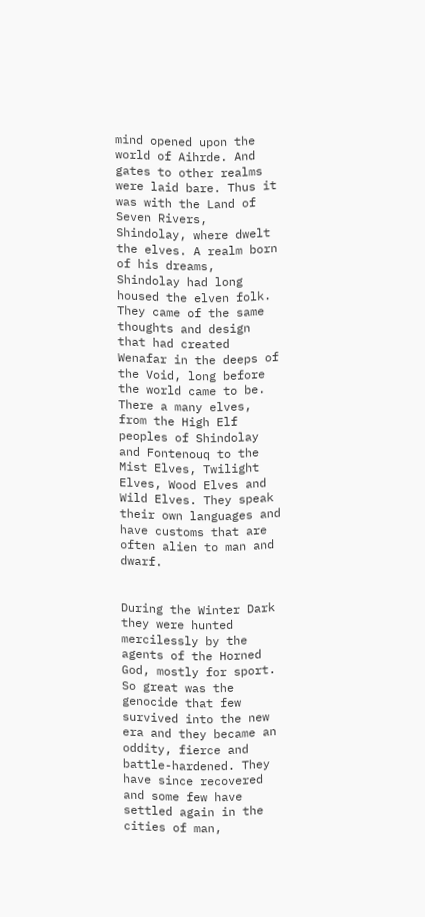mind opened upon the world of Aihrde. And gates to other realms were laid bare. Thus it was with the Land of Seven Rivers, Shindolay, where dwelt the elves. A realm born of his dreams, Shindolay had long housed the elven folk. They came of the same thoughts and design that had created Wenafar in the deeps of the Void, long before the world came to be. There a many elves, from the High Elf peoples of Shindolay and Fontenouq to the Mist Elves, Twilight Elves, Wood Elves and Wild Elves. They speak their own languages and have customs that are often alien to man and dwarf.


During the Winter Dark they were hunted mercilessly by the agents of the Horned God, mostly for sport. So great was the genocide that few survived into the new era and they became an oddity, fierce and battle-hardened. They have since recovered and some few have settled again in the cities of man,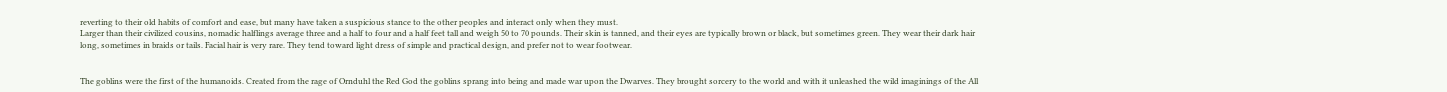reverting to their old habits of comfort and ease, but many have taken a suspicious stance to the other peoples and interact only when they must.
Larger than their civilized cousins, nomadic halflings average three and a half to four and a half feet tall and weigh 50 to 70 pounds. Their skin is tanned, and their eyes are typically brown or black, but sometimes green. They wear their dark hair long, sometimes in braids or tails. Facial hair is very rare. They tend toward light dress of simple and practical design, and prefer not to wear footwear.


The goblins were the first of the humanoids. Created from the rage of Ornduhl the Red God the goblins sprang into being and made war upon the Dwarves. They brought sorcery to the world and with it unleashed the wild imaginings of the All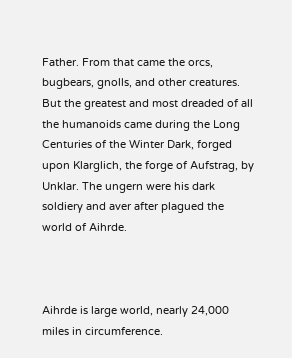Father. From that came the orcs, bugbears, gnolls, and other creatures. But the greatest and most dreaded of all the humanoids came during the Long Centuries of the Winter Dark, forged upon Klarglich, the forge of Aufstrag, by Unklar. The ungern were his dark soldiery and aver after plagued the world of Aihrde.



Aihrde is large world, nearly 24,000 miles in circumference.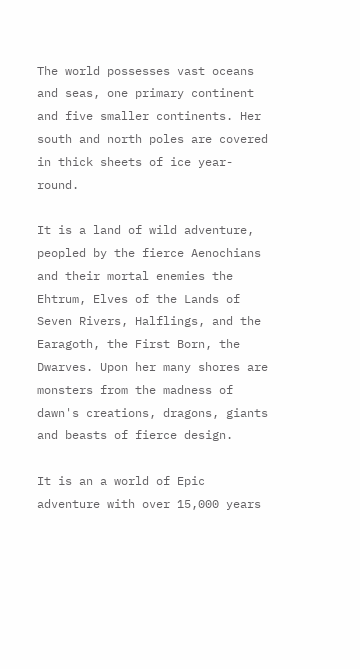The world possesses vast oceans and seas, one primary continent and five smaller continents. Her south and north poles are covered in thick sheets of ice year-round.

It is a land of wild adventure, peopled by the fierce Aenochians and their mortal enemies the Ehtrum, Elves of the Lands of Seven Rivers, Halflings, and the Earagoth, the First Born, the Dwarves. Upon her many shores are monsters from the madness of dawn's creations, dragons, giants and beasts of fierce design.

It is an a world of Epic adventure with over 15,000 years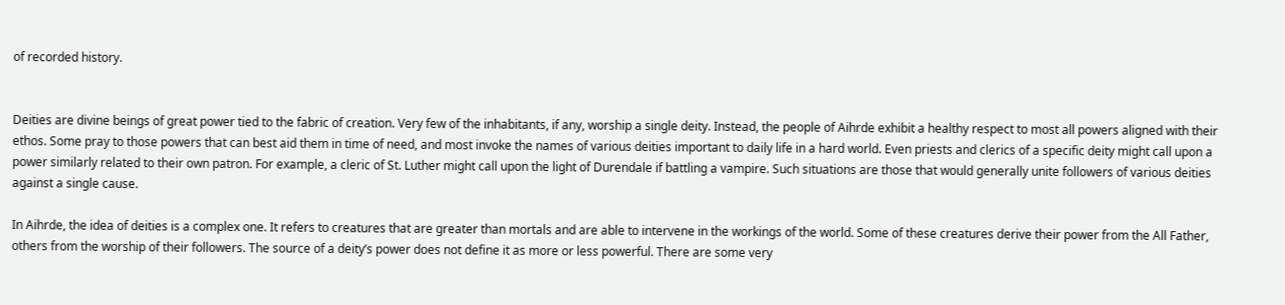of recorded history.


Deities are divine beings of great power tied to the fabric of creation. Very few of the inhabitants, if any, worship a single deity. Instead, the people of Aihrde exhibit a healthy respect to most all powers aligned with their ethos. Some pray to those powers that can best aid them in time of need, and most invoke the names of various deities important to daily life in a hard world. Even priests and clerics of a specific deity might call upon a power similarly related to their own patron. For example, a cleric of St. Luther might call upon the light of Durendale if battling a vampire. Such situations are those that would generally unite followers of various deities against a single cause.

In Aihrde, the idea of deities is a complex one. It refers to creatures that are greater than mortals and are able to intervene in the workings of the world. Some of these creatures derive their power from the All Father, others from the worship of their followers. The source of a deity’s power does not define it as more or less powerful. There are some very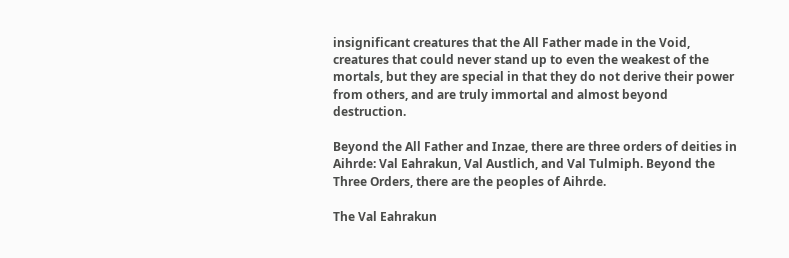insignificant creatures that the All Father made in the Void, creatures that could never stand up to even the weakest of the mortals, but they are special in that they do not derive their power from others, and are truly immortal and almost beyond destruction.

Beyond the All Father and Inzae, there are three orders of deities in Aihrde: Val Eahrakun, Val Austlich, and Val Tulmiph. Beyond the Three Orders, there are the peoples of Aihrde.

The Val Eahrakun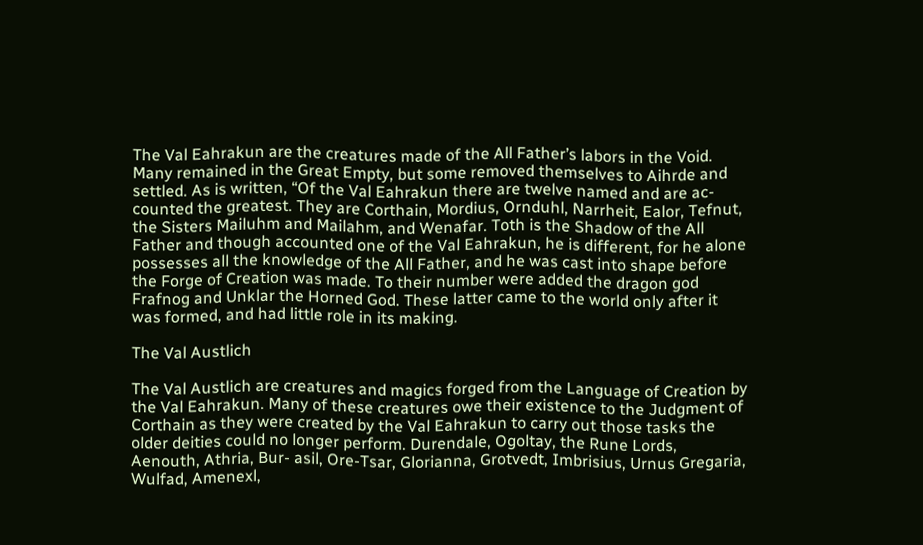The Val Eahrakun are the creatures made of the All Father’s labors in the Void. Many remained in the Great Empty, but some removed themselves to Aihrde and settled. As is written, “Of the Val Eahrakun there are twelve named and are ac- counted the greatest. They are Corthain, Mordius, Ornduhl, Narrheit, Ealor, Tefnut, the Sisters Mailuhm and Mailahm, and Wenafar. Toth is the Shadow of the All Father and though accounted one of the Val Eahrakun, he is different, for he alone possesses all the knowledge of the All Father, and he was cast into shape before the Forge of Creation was made. To their number were added the dragon god Frafnog and Unklar the Horned God. These latter came to the world only after it was formed, and had little role in its making.

The Val Austlich

The Val Austlich are creatures and magics forged from the Language of Creation by the Val Eahrakun. Many of these creatures owe their existence to the Judgment of Corthain as they were created by the Val Eahrakun to carry out those tasks the older deities could no longer perform. Durendale, Ogoltay, the Rune Lords, Aenouth, Athria, Bur- asil, Ore-Tsar, Glorianna, Grotvedt, Imbrisius, Urnus Gregaria, Wulfad, Amenexl,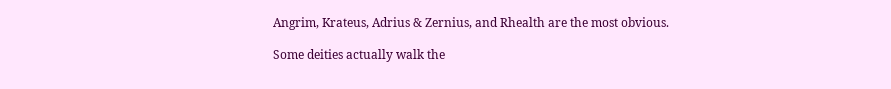Angrim, Krateus, Adrius & Zernius, and Rhealth are the most obvious.

Some deities actually walk the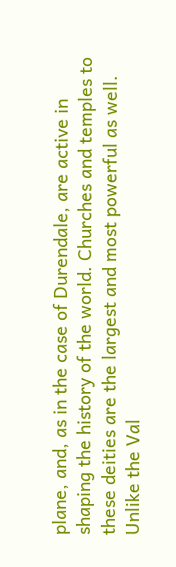plane, and, as in the case of Durendale, are active in shaping the history of the world. Churches and temples to these deities are the largest and most powerful as well. Unlike the Val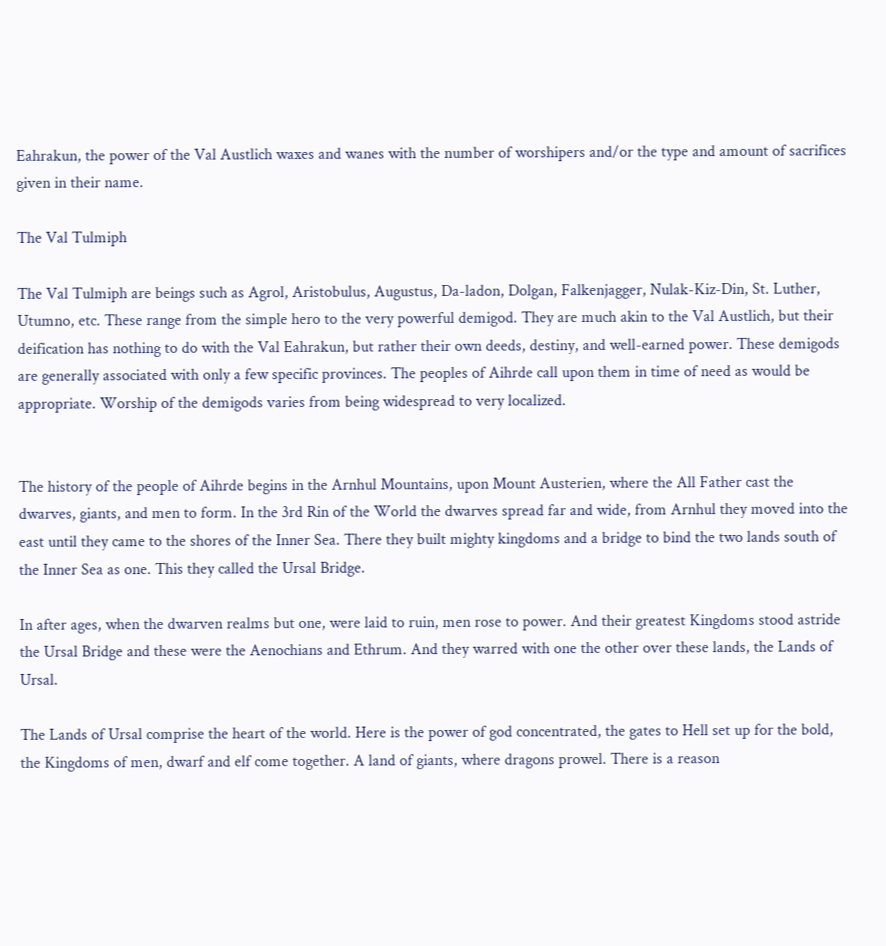Eahrakun, the power of the Val Austlich waxes and wanes with the number of worshipers and/or the type and amount of sacrifices given in their name.

The Val Tulmiph

The Val Tulmiph are beings such as Agrol, Aristobulus, Augustus, Da-ladon, Dolgan, Falkenjagger, Nulak-Kiz-Din, St. Luther, Utumno, etc. These range from the simple hero to the very powerful demigod. They are much akin to the Val Austlich, but their deification has nothing to do with the Val Eahrakun, but rather their own deeds, destiny, and well-earned power. These demigods are generally associated with only a few specific provinces. The peoples of Aihrde call upon them in time of need as would be appropriate. Worship of the demigods varies from being widespread to very localized.


The history of the people of Aihrde begins in the Arnhul Mountains, upon Mount Austerien, where the All Father cast the dwarves, giants, and men to form. In the 3rd Rin of the World the dwarves spread far and wide, from Arnhul they moved into the east until they came to the shores of the Inner Sea. There they built mighty kingdoms and a bridge to bind the two lands south of the Inner Sea as one. This they called the Ursal Bridge.

In after ages, when the dwarven realms but one, were laid to ruin, men rose to power. And their greatest Kingdoms stood astride the Ursal Bridge and these were the Aenochians and Ethrum. And they warred with one the other over these lands, the Lands of Ursal.

The Lands of Ursal comprise the heart of the world. Here is the power of god concentrated, the gates to Hell set up for the bold, the Kingdoms of men, dwarf and elf come together. A land of giants, where dragons prowel. There is a reason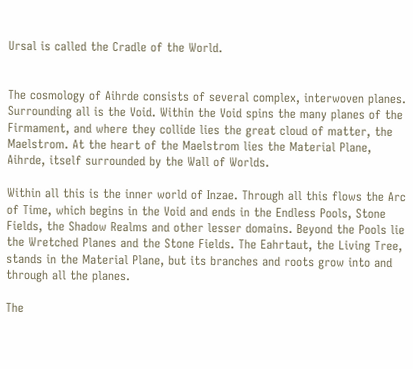Ursal is called the Cradle of the World.


The cosmology of Aihrde consists of several complex, interwoven planes. Surrounding all is the Void. Within the Void spins the many planes of the Firmament, and where they collide lies the great cloud of matter, the Maelstrom. At the heart of the Maelstrom lies the Material Plane, Aihrde, itself surrounded by the Wall of Worlds.

Within all this is the inner world of Inzae. Through all this flows the Arc of Time, which begins in the Void and ends in the Endless Pools, Stone Fields, the Shadow Realms and other lesser domains. Beyond the Pools lie the Wretched Planes and the Stone Fields. The Eahrtaut, the Living Tree, stands in the Material Plane, but its branches and roots grow into and through all the planes.

The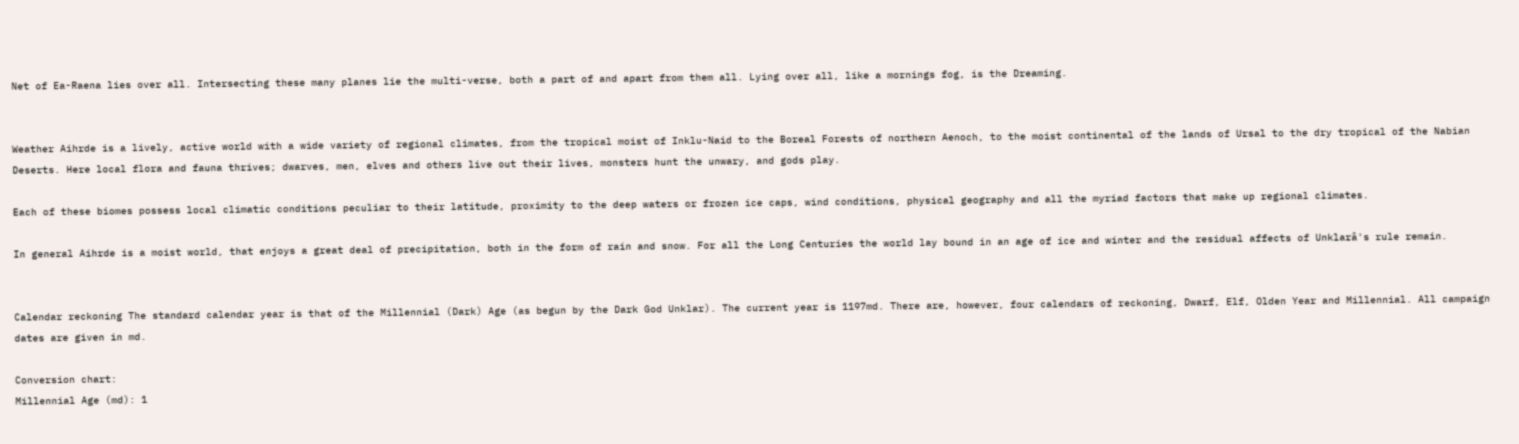Net of Ea-Raena lies over all. Intersecting these many planes lie the multi-verse, both a part of and apart from them all. Lying over all, like a mornings fog, is the Dreaming.


Weather Aihrde is a lively, active world with a wide variety of regional climates, from the tropical moist of Inklu-Naid to the Boreal Forests of northern Aenoch, to the moist continental of the lands of Ursal to the dry tropical of the Nabian Deserts. Here local flora and fauna thrives; dwarves, men, elves and others live out their lives, monsters hunt the unwary, and gods play.

Each of these biomes possess local climatic conditions peculiar to their latitude, proximity to the deep waters or frozen ice caps, wind conditions, physical geography and all the myriad factors that make up regional climates.

In general Aihrde is a moist world, that enjoys a great deal of precipitation, both in the form of rain and snow. For all the Long Centuries the world lay bound in an age of ice and winter and the residual affects of Unklarâ's rule remain.


Calendar reckoning The standard calendar year is that of the Millennial (Dark) Age (as begun by the Dark God Unklar). The current year is 1197md. There are, however, four calendars of reckoning, Dwarf, Elf, Olden Year and Millennial. All campaign dates are given in md.

Conversion chart:
Millennial Age (md): 1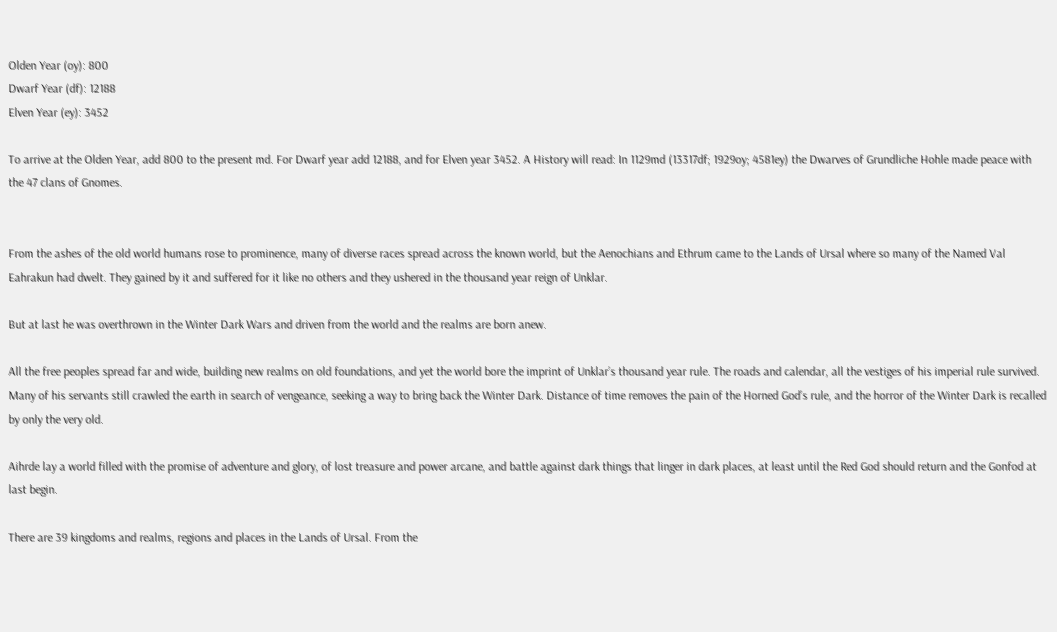Olden Year (oy): 800
Dwarf Year (df): 12188
Elven Year (ey): 3452

To arrive at the Olden Year, add 800 to the present md. For Dwarf year add 12188, and for Elven year 3452. A History will read: In 1129md (13317df; 1929oy; 4581ey) the Dwarves of Grundliche Hohle made peace with the 47 clans of Gnomes.


From the ashes of the old world humans rose to prominence, many of diverse races spread across the known world, but the Aenochians and Ethrum came to the Lands of Ursal where so many of the Named Val Eahrakun had dwelt. They gained by it and suffered for it like no others and they ushered in the thousand year reign of Unklar.

But at last he was overthrown in the Winter Dark Wars and driven from the world and the realms are born anew.

All the free peoples spread far and wide, building new realms on old foundations, and yet the world bore the imprint of Unklar’s thousand year rule. The roads and calendar, all the vestiges of his imperial rule survived. Many of his servants still crawled the earth in search of vengeance, seeking a way to bring back the Winter Dark. Distance of time removes the pain of the Horned God’s rule, and the horror of the Winter Dark is recalled by only the very old.

Aihrde lay a world filled with the promise of adventure and glory, of lost treasure and power arcane, and battle against dark things that linger in dark places, at least until the Red God should return and the Gonfod at last begin.

There are 39 kingdoms and realms, regions and places in the Lands of Ursal. From the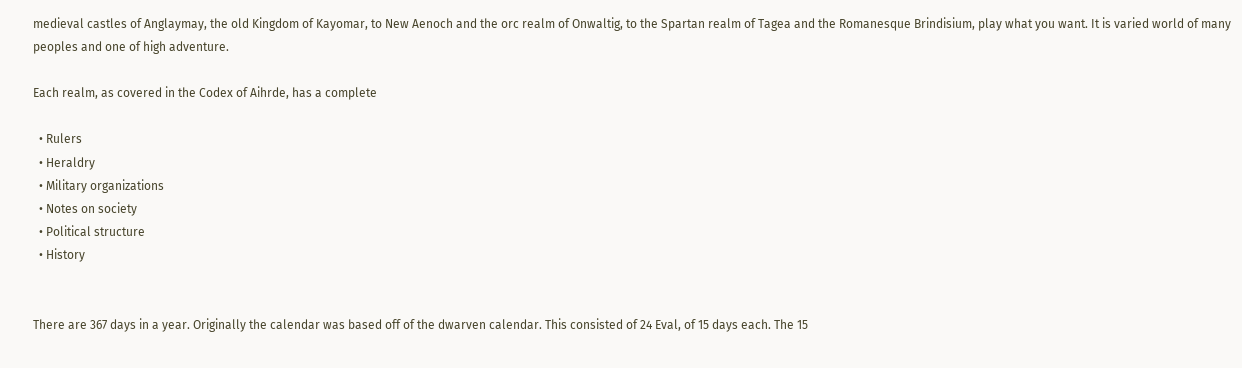medieval castles of Anglaymay, the old Kingdom of Kayomar, to New Aenoch and the orc realm of Onwaltig, to the Spartan realm of Tagea and the Romanesque Brindisium, play what you want. It is varied world of many peoples and one of high adventure.

Each realm, as covered in the Codex of Aihrde, has a complete

  • Rulers
  • Heraldry
  • Military organizations
  • Notes on society
  • Political structure
  • History


There are 367 days in a year. Originally the calendar was based off of the dwarven calendar. This consisted of 24 Eval, of 15 days each. The 15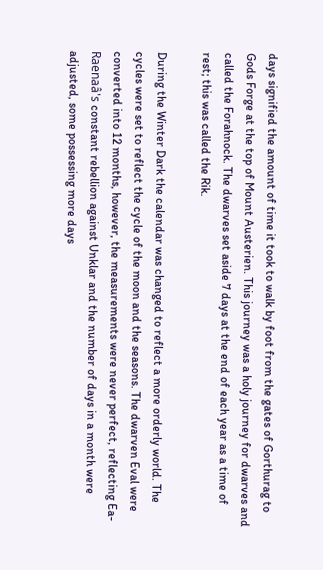days signified the amount of time it took to walk by foot from the gates of Gorthurag to Gods Forge at the top of Mount Austerien. This journey was a holy journey for dwarves and called the Forahnock. The dwarves set aside 7 days at the end of each year as a time of rest; this was called the Rik.

During the Winter Dark the calendar was changed to reflect a more orderly world. The cycles were set to reflect the cycle of the moon and the seasons. The dwarven Eval were converted into 12 months, however, the measurements were never perfect, reflecting Ea-Raenaâ's constant rebellion against Unklar and the number of days in a month were adjusted, some possessing more days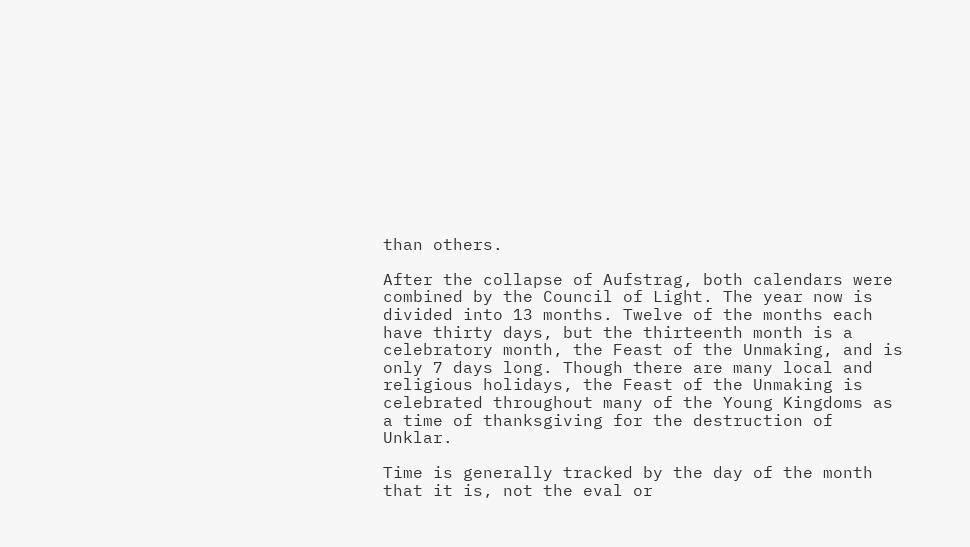than others.

After the collapse of Aufstrag, both calendars were combined by the Council of Light. The year now is divided into 13 months. Twelve of the months each have thirty days, but the thirteenth month is a celebratory month, the Feast of the Unmaking, and is only 7 days long. Though there are many local and religious holidays, the Feast of the Unmaking is celebrated throughout many of the Young Kingdoms as a time of thanksgiving for the destruction of Unklar.

Time is generally tracked by the day of the month that it is, not the eval or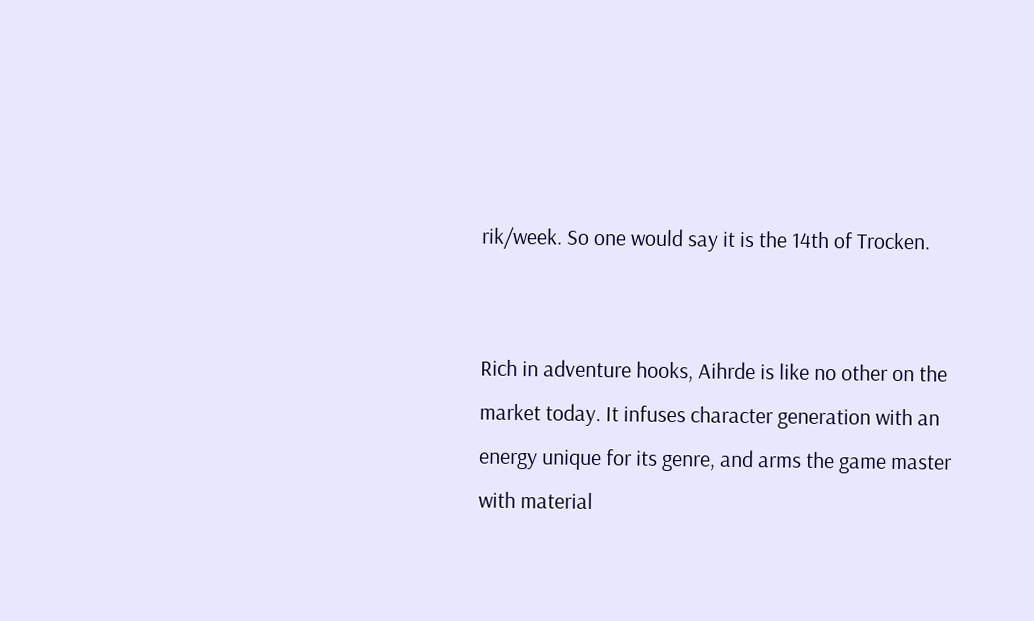rik/week. So one would say it is the 14th of Trocken.


Rich in adventure hooks, Aihrde is like no other on the market today. It infuses character generation with an energy unique for its genre, and arms the game master with material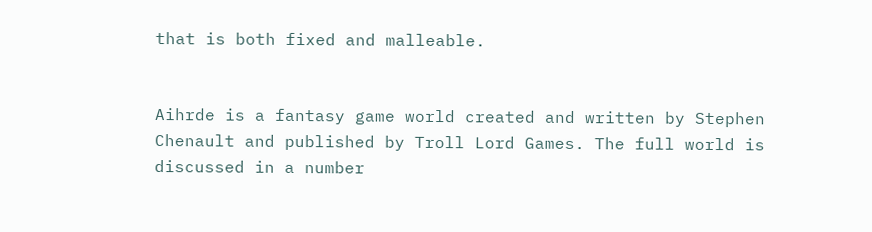that is both fixed and malleable.


Aihrde is a fantasy game world created and written by Stephen Chenault and published by Troll Lord Games. The full world is discussed in a number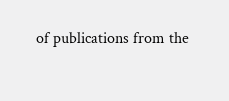of publications from the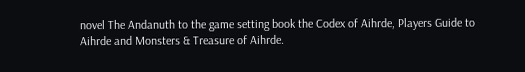novel The Andanuth to the game setting book the Codex of Aihrde, Players Guide to Aihrde and Monsters & Treasure of Aihrde.